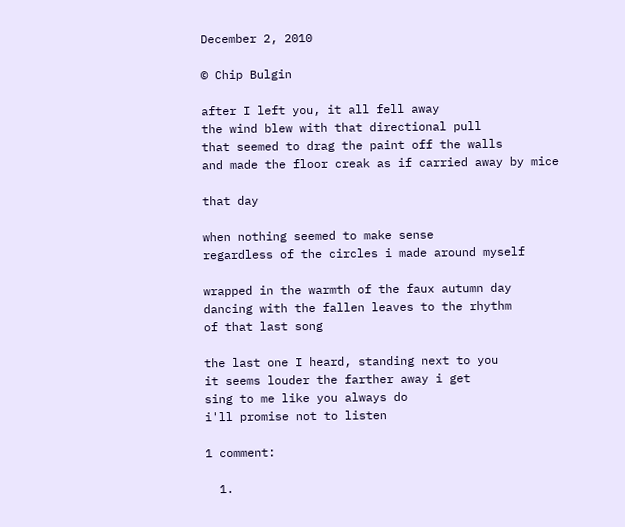December 2, 2010

© Chip Bulgin

after I left you, it all fell away
the wind blew with that directional pull
that seemed to drag the paint off the walls
and made the floor creak as if carried away by mice

that day

when nothing seemed to make sense
regardless of the circles i made around myself

wrapped in the warmth of the faux autumn day
dancing with the fallen leaves to the rhythm
of that last song

the last one I heard, standing next to you
it seems louder the farther away i get
sing to me like you always do
i'll promise not to listen

1 comment:

  1.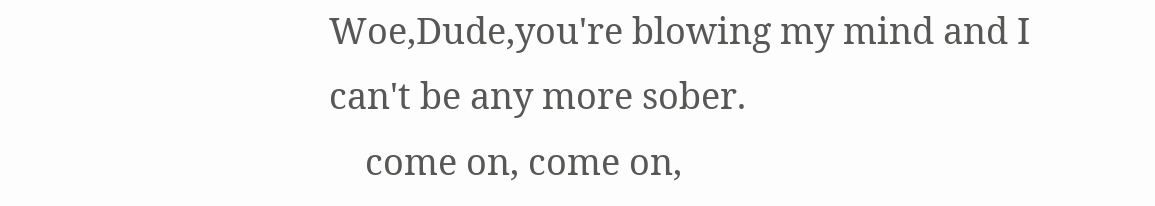Woe,Dude,you're blowing my mind and I can't be any more sober.
    come on, come on,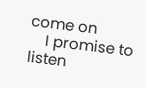come on
    I promise to listen